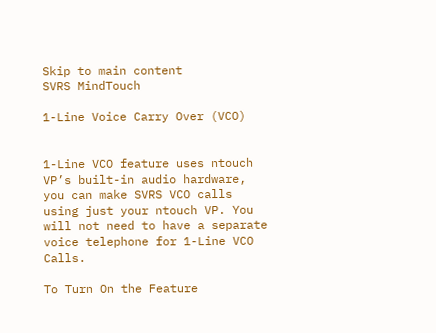Skip to main content
SVRS MindTouch

1-Line Voice Carry Over (VCO)


1-Line VCO feature uses ntouch VP’s built-in audio hardware, you can make SVRS VCO calls using just your ntouch VP. You will not need to have a separate voice telephone for 1-Line VCO Calls.

To Turn On the Feature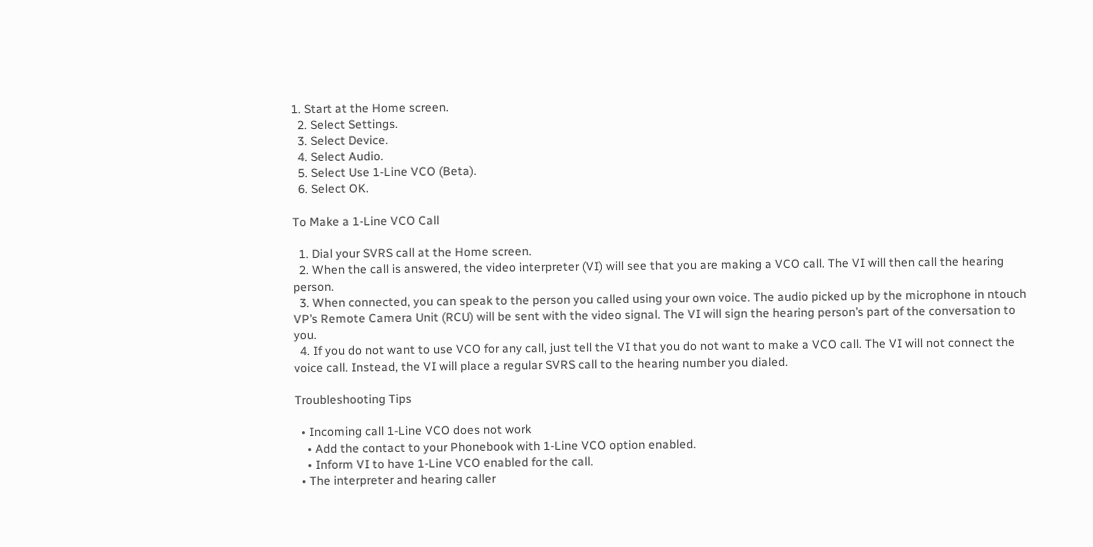1. Start at the Home screen.
  2. Select Settings.
  3. Select Device.
  4. Select Audio.
  5. Select Use 1-Line VCO (Beta).
  6. Select OK.

To Make a 1-Line VCO Call

  1. Dial your SVRS call at the Home screen.
  2. When the call is answered, the video interpreter (VI) will see that you are making a VCO call. The VI will then call the hearing person.
  3. When connected, you can speak to the person you called using your own voice. The audio picked up by the microphone in ntouch VP’s Remote Camera Unit (RCU) will be sent with the video signal. The VI will sign the hearing person’s part of the conversation to you.
  4. If you do not want to use VCO for any call, just tell the VI that you do not want to make a VCO call. The VI will not connect the voice call. Instead, the VI will place a regular SVRS call to the hearing number you dialed.

Troubleshooting Tips

  • Incoming call 1-Line VCO does not work
    • Add the contact to your Phonebook with 1-Line VCO option enabled.
    • Inform VI to have 1-Line VCO enabled for the call.
  • The interpreter and hearing caller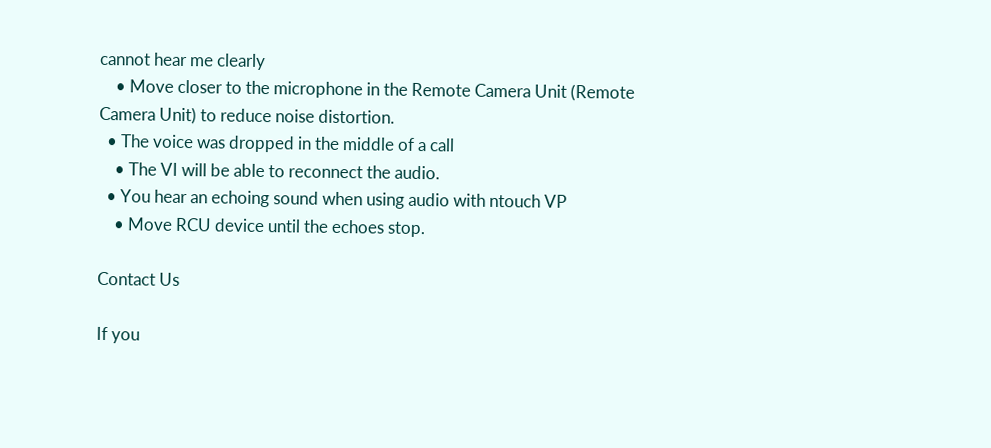cannot hear me clearly
    • Move closer to the microphone in the Remote Camera Unit (Remote Camera Unit) to reduce noise distortion.
  • The voice was dropped in the middle of a call
    • The VI will be able to reconnect the audio.
  • You hear an echoing sound when using audio with ntouch VP
    • Move RCU device until the echoes stop.

Contact Us

If you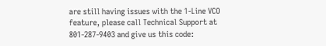are still having issues with the 1-Line VCO feature, please call Technical Support at 801-287-9403 and give us this code: